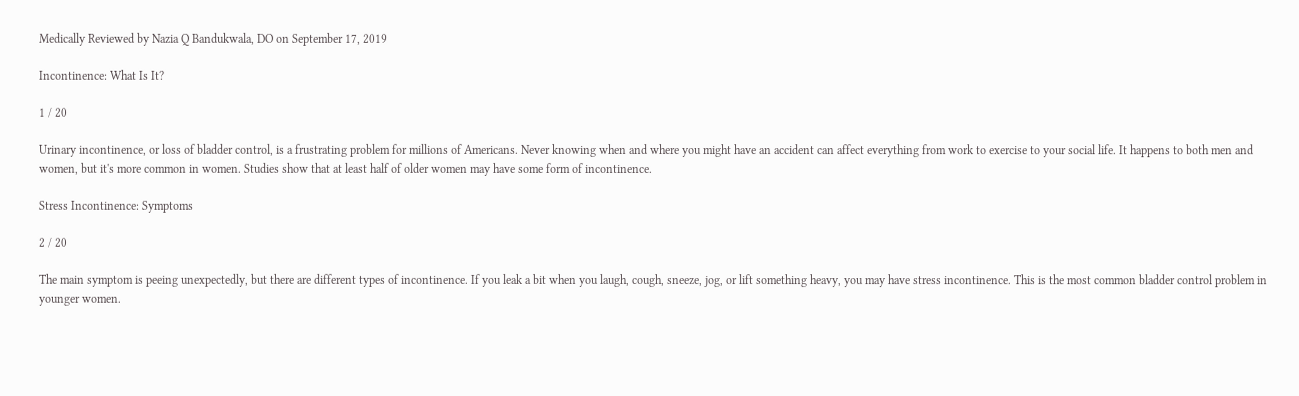Medically Reviewed by Nazia Q Bandukwala, DO on September 17, 2019

Incontinence: What Is It?

1 / 20

Urinary incontinence, or loss of bladder control, is a frustrating problem for millions of Americans. Never knowing when and where you might have an accident can affect everything from work to exercise to your social life. It happens to both men and women, but it's more common in women. Studies show that at least half of older women may have some form of incontinence.

Stress Incontinence: Symptoms

2 / 20

The main symptom is peeing unexpectedly, but there are different types of incontinence. If you leak a bit when you laugh, cough, sneeze, jog, or lift something heavy, you may have stress incontinence. This is the most common bladder control problem in younger women.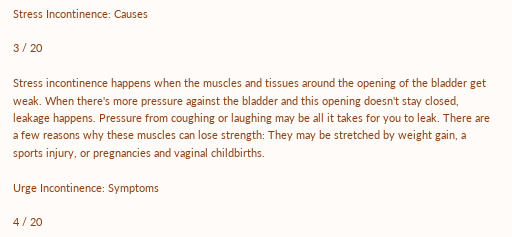Stress Incontinence: Causes

3 / 20

Stress incontinence happens when the muscles and tissues around the opening of the bladder get weak. When there's more pressure against the bladder and this opening doesn't stay closed, leakage happens. Pressure from coughing or laughing may be all it takes for you to leak. There are a few reasons why these muscles can lose strength: They may be stretched by weight gain, a sports injury, or pregnancies and vaginal childbirths.

Urge Incontinence: Symptoms

4 / 20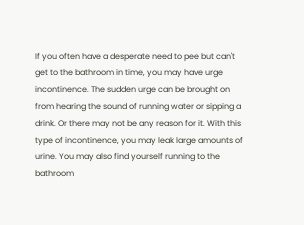If you often have a desperate need to pee but can't get to the bathroom in time, you may have urge incontinence. The sudden urge can be brought on from hearing the sound of running water or sipping a drink. Or there may not be any reason for it. With this type of incontinence, you may leak large amounts of urine. You may also find yourself running to the bathroom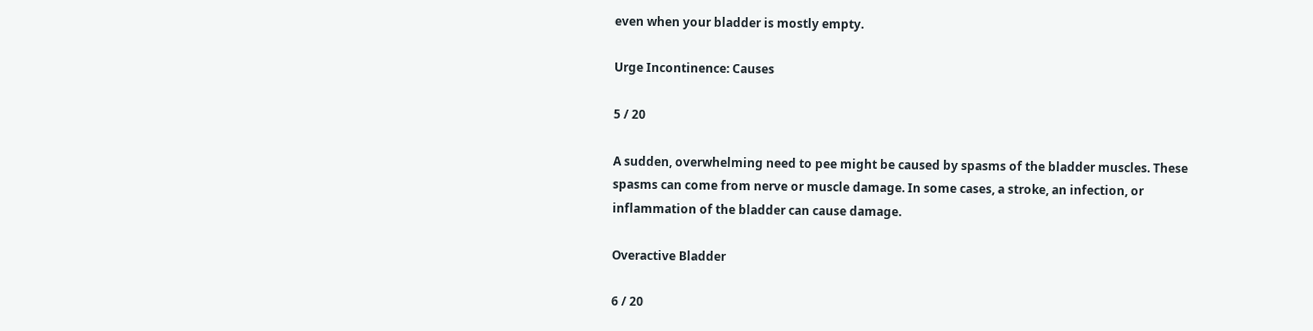even when your bladder is mostly empty.

Urge Incontinence: Causes

5 / 20

A sudden, overwhelming need to pee might be caused by spasms of the bladder muscles. These spasms can come from nerve or muscle damage. In some cases, a stroke, an infection, or inflammation of the bladder can cause damage.

Overactive Bladder

6 / 20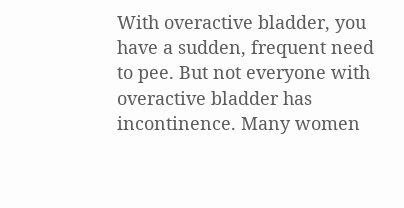With overactive bladder, you have a sudden, frequent need to pee. But not everyone with overactive bladder has incontinence. Many women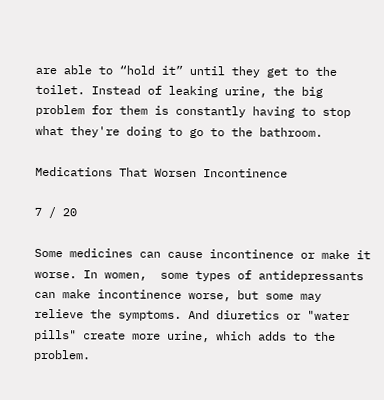are able to “hold it” until they get to the toilet. Instead of leaking urine, the big problem for them is constantly having to stop what they're doing to go to the bathroom.

Medications That Worsen Incontinence

7 / 20

Some medicines can cause incontinence or make it worse. In women,  some types of antidepressants can make incontinence worse, but some may relieve the symptoms. And diuretics or "water pills" create more urine, which adds to the problem.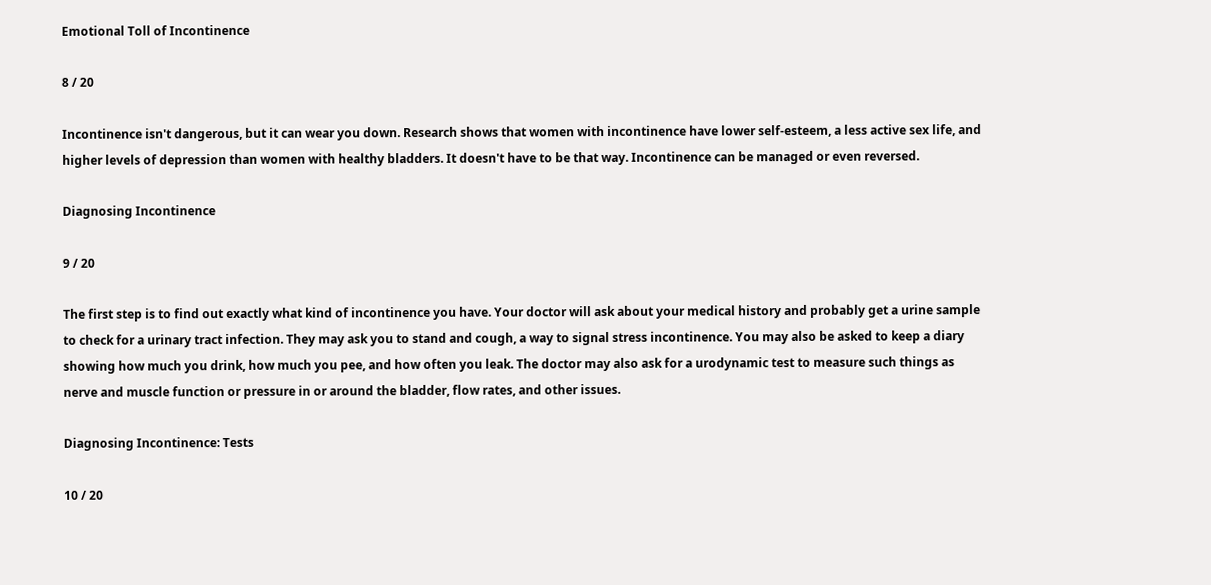Emotional Toll of Incontinence

8 / 20

Incontinence isn't dangerous, but it can wear you down. Research shows that women with incontinence have lower self-esteem, a less active sex life, and higher levels of depression than women with healthy bladders. It doesn't have to be that way. Incontinence can be managed or even reversed.

Diagnosing Incontinence

9 / 20

The first step is to find out exactly what kind of incontinence you have. Your doctor will ask about your medical history and probably get a urine sample to check for a urinary tract infection. They may ask you to stand and cough, a way to signal stress incontinence. You may also be asked to keep a diary showing how much you drink, how much you pee, and how often you leak. The doctor may also ask for a urodynamic test to measure such things as nerve and muscle function or pressure in or around the bladder, flow rates, and other issues.

Diagnosing Incontinence: Tests

10 / 20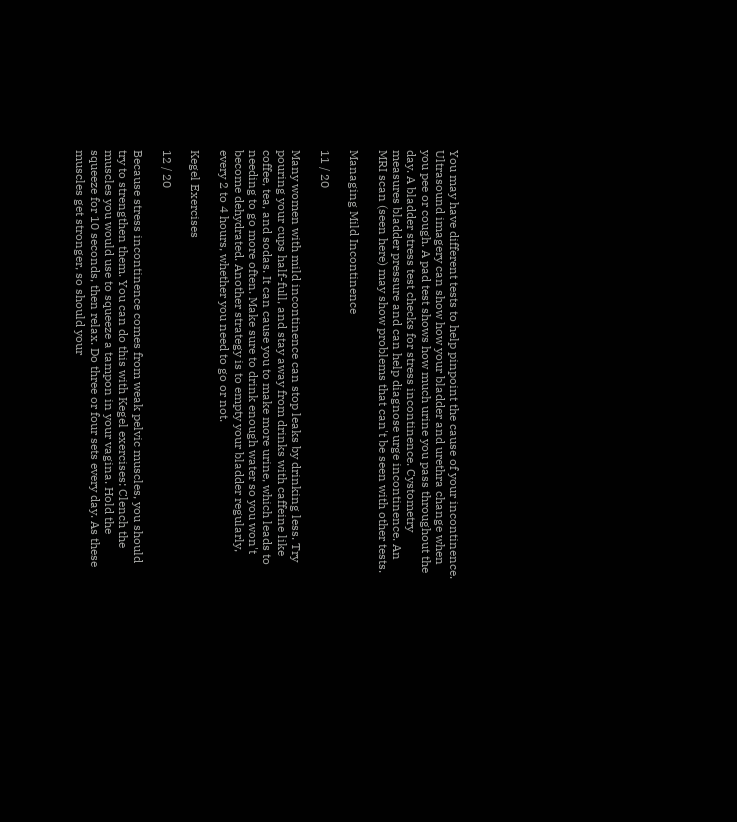You may have different tests to help pinpoint the cause of your incontinence. Ultrasound imagery can show how your bladder and urethra change when you pee or cough. A pad test shows how much urine you pass throughout the day. A bladder stress test checks for stress incontinence. Cystometry measures bladder pressure and can help diagnose urge incontinence. An MRI scan (seen here) may show problems that can't be seen with other tests.

Managing Mild Incontinence

11 / 20

Many women with mild incontinence can stop leaks by drinking less. Try pouring your cups half-full, and stay away from drinks with caffeine like coffee, tea, and sodas. It can cause you to make more urine, which leads to needing to go more often. Make sure to drink enough water so you won't become dehydrated. Another strategy is to empty your bladder regularly, every 2 to 4 hours, whether you need to go or not.

Kegel Exercises

12 / 20

Because stress incontinence comes from weak pelvic muscles, you should try to strengthen them. You can do this with Kegel exercises: Clench the muscles you would use to squeeze a tampon in your vagina. Hold the squeeze for 10 seconds, then relax. Do three or four sets every day. As these muscles get stronger, so should your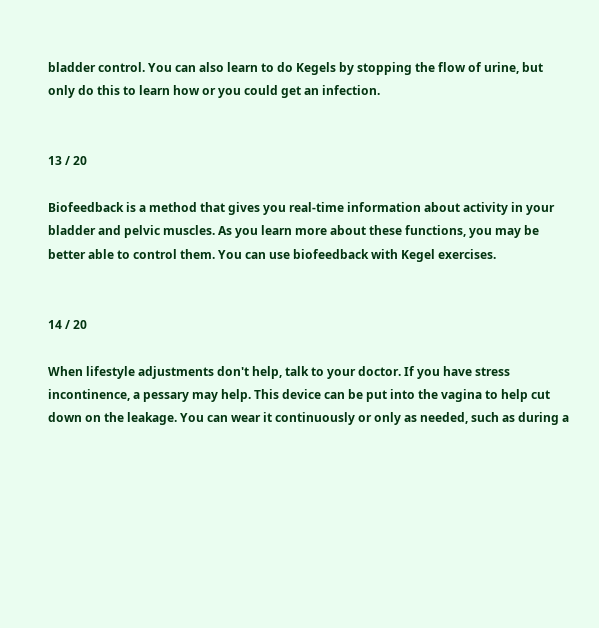bladder control. You can also learn to do Kegels by stopping the flow of urine, but only do this to learn how or you could get an infection.


13 / 20

Biofeedback is a method that gives you real-time information about activity in your bladder and pelvic muscles. As you learn more about these functions, you may be better able to control them. You can use biofeedback with Kegel exercises.


14 / 20

When lifestyle adjustments don't help, talk to your doctor. If you have stress incontinence, a pessary may help. This device can be put into the vagina to help cut down on the leakage. You can wear it continuously or only as needed, such as during a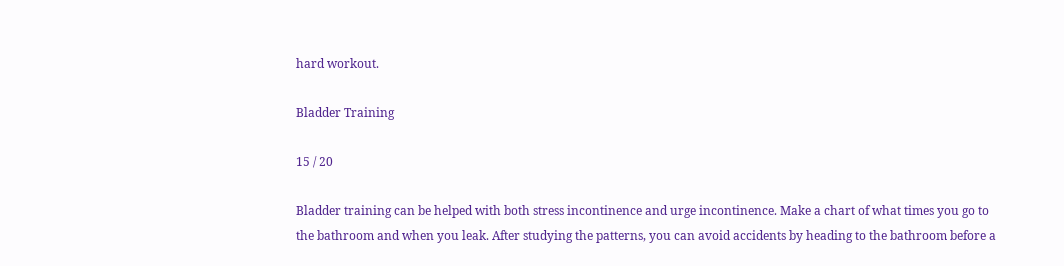hard workout.

Bladder Training

15 / 20

Bladder training can be helped with both stress incontinence and urge incontinence. Make a chart of what times you go to the bathroom and when you leak. After studying the patterns, you can avoid accidents by heading to the bathroom before a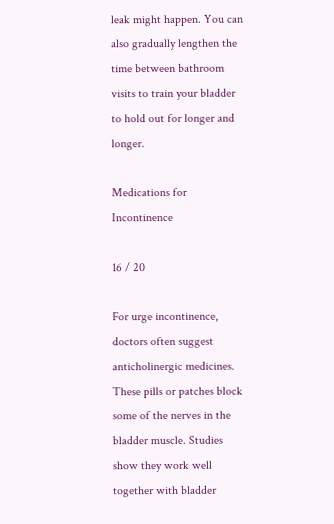leak might happen. You can also gradually lengthen the time between bathroom visits to train your bladder to hold out for longer and longer.

Medications for Incontinence

16 / 20

For urge incontinence, doctors often suggest anticholinergic medicines. These pills or patches block some of the nerves in the bladder muscle. Studies show they work well together with bladder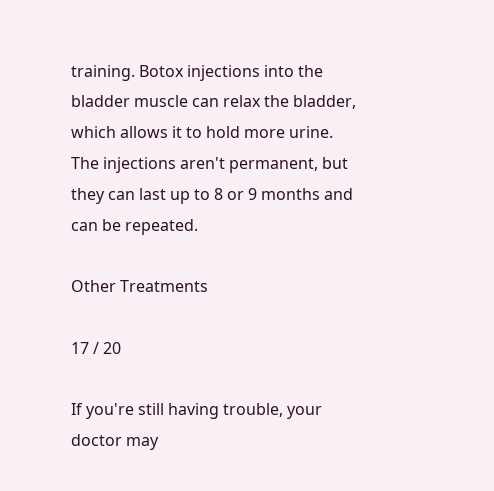training. Botox injections into the bladder muscle can relax the bladder, which allows it to hold more urine. The injections aren't permanent, but they can last up to 8 or 9 months and can be repeated.

Other Treatments

17 / 20

If you're still having trouble, your doctor may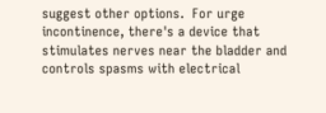suggest other options.  For urge incontinence, there's a device that stimulates nerves near the bladder and controls spasms with electrical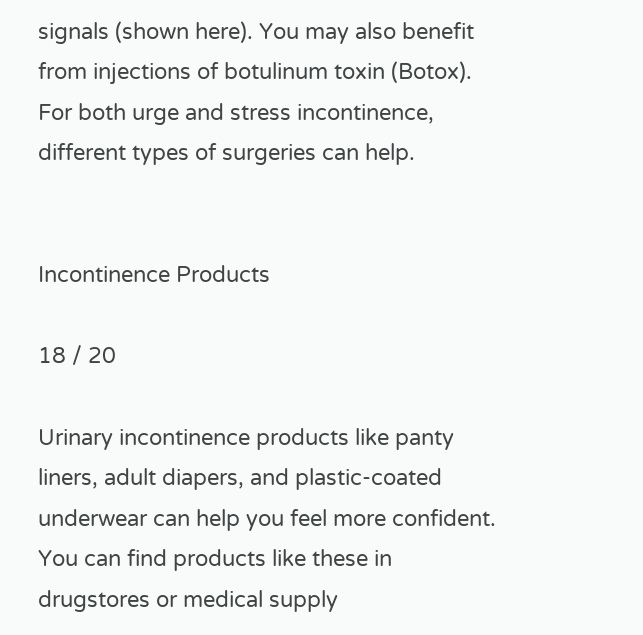signals (shown here). You may also benefit from injections of botulinum toxin (Botox). For both urge and stress incontinence, different types of surgeries can help.


Incontinence Products

18 / 20

Urinary incontinence products like panty liners, adult diapers, and plastic-coated underwear can help you feel more confident. You can find products like these in drugstores or medical supply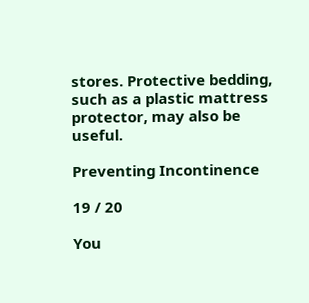stores. Protective bedding, such as a plastic mattress protector, may also be useful.

Preventing Incontinence

19 / 20

You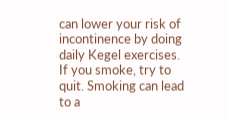can lower your risk of incontinence by doing daily Kegel exercises. If you smoke, try to quit. Smoking can lead to a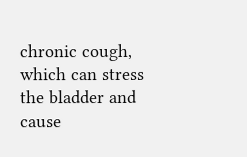chronic cough, which can stress the bladder and cause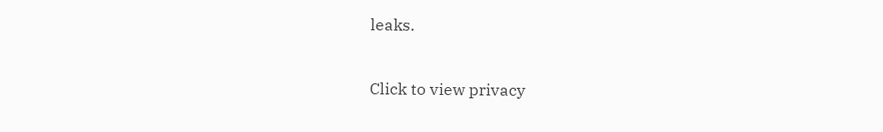leaks.

Click to view privacy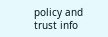policy and trust info